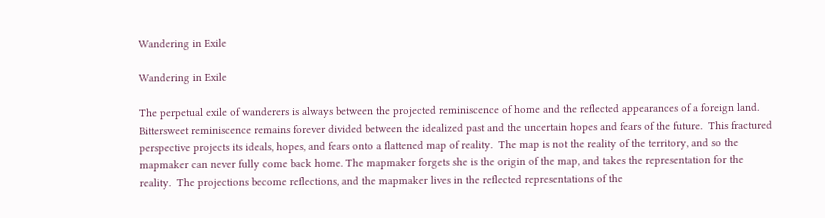Wandering in Exile

Wandering in Exile

The perpetual exile of wanderers is always between the projected reminiscence of home and the reflected appearances of a foreign land.  Bittersweet reminiscence remains forever divided between the idealized past and the uncertain hopes and fears of the future.  This fractured perspective projects its ideals, hopes, and fears onto a flattened map of reality.  The map is not the reality of the territory, and so the mapmaker can never fully come back home. The mapmaker forgets she is the origin of the map, and takes the representation for the reality.  The projections become reflections, and the mapmaker lives in the reflected representations of the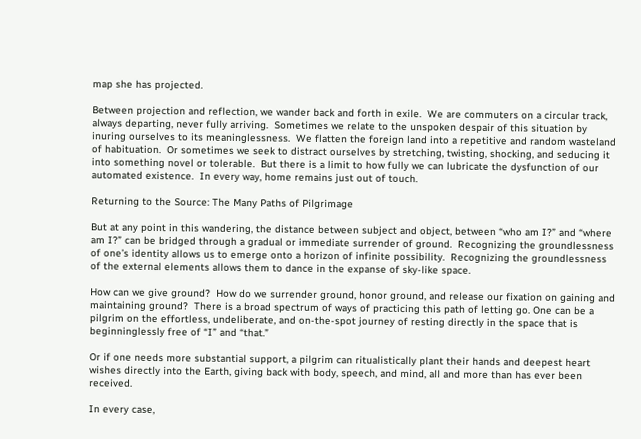map she has projected.

Between projection and reflection, we wander back and forth in exile.  We are commuters on a circular track, always departing, never fully arriving.  Sometimes we relate to the unspoken despair of this situation by inuring ourselves to its meaninglessness.  We flatten the foreign land into a repetitive and random wasteland of habituation.  Or sometimes we seek to distract ourselves by stretching, twisting, shocking, and seducing it into something novel or tolerable.  But there is a limit to how fully we can lubricate the dysfunction of our automated existence.  In every way, home remains just out of touch.

Returning to the Source: The Many Paths of Pilgrimage

But at any point in this wandering, the distance between subject and object, between “who am I?” and “where am I?” can be bridged through a gradual or immediate surrender of ground.  Recognizing the groundlessness of one’s identity allows us to emerge onto a horizon of infinite possibility.  Recognizing the groundlessness of the external elements allows them to dance in the expanse of sky-like space.

How can we give ground?  How do we surrender ground, honor ground, and release our fixation on gaining and maintaining ground?  There is a broad spectrum of ways of practicing this path of letting go. One can be a pilgrim on the effortless, undeliberate, and on-the-spot journey of resting directly in the space that is beginninglessly free of “I” and “that.”

Or if one needs more substantial support, a pilgrim can ritualistically plant their hands and deepest heart wishes directly into the Earth, giving back with body, speech, and mind, all and more than has ever been received.

In every case,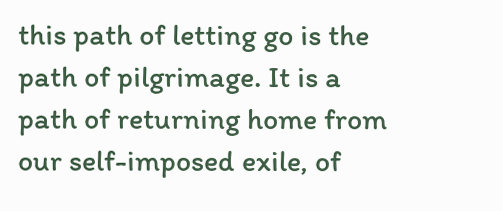this path of letting go is the path of pilgrimage. It is a path of returning home from our self-imposed exile, of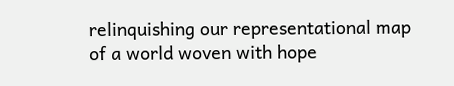relinquishing our representational map of a world woven with hope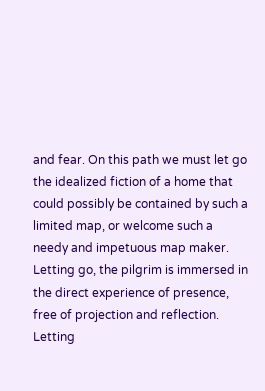and fear. On this path we must let go the idealized fiction of a home that could possibly be contained by such a limited map, or welcome such a needy and impetuous map maker.  Letting go, the pilgrim is immersed in the direct experience of presence, free of projection and reflection.  Letting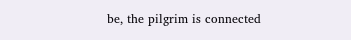be, the pilgrim is connected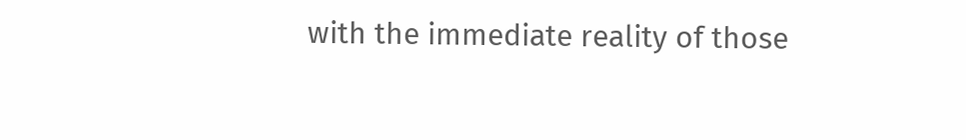with the immediate reality of those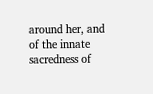around her, and of the innate sacredness of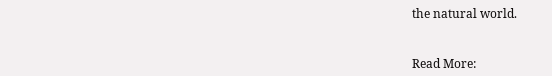the natural world.


Read More: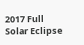2017 Full Solar Eclipse